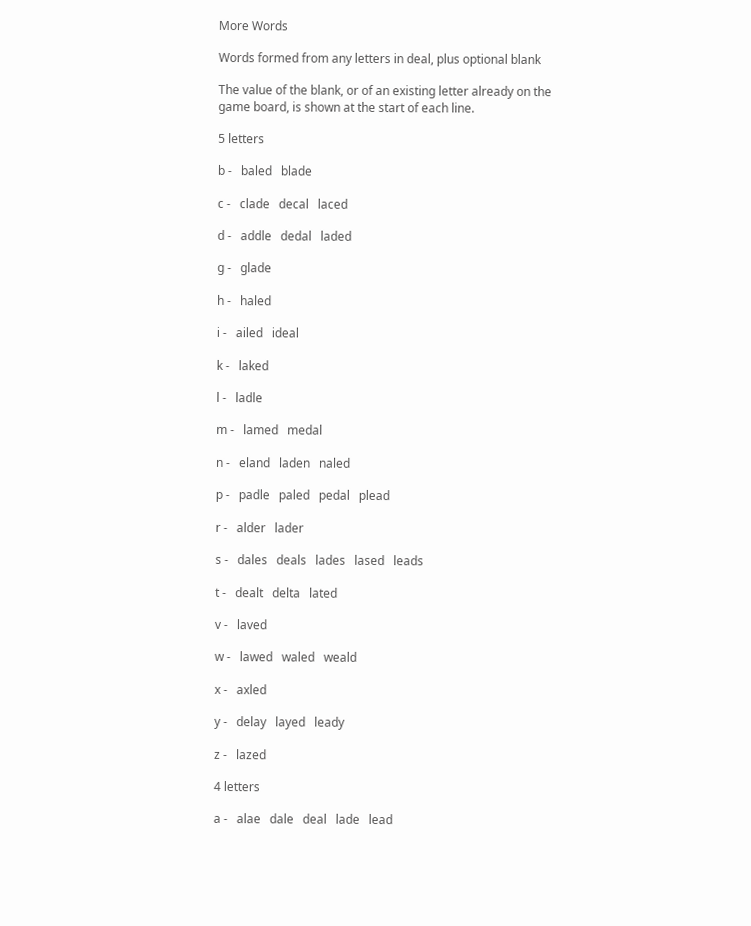More Words

Words formed from any letters in deal, plus optional blank

The value of the blank, or of an existing letter already on the game board, is shown at the start of each line.

5 letters

b -   baled   blade

c -   clade   decal   laced

d -   addle   dedal   laded

g -   glade

h -   haled

i -   ailed   ideal

k -   laked

l -   ladle

m -   lamed   medal

n -   eland   laden   naled

p -   padle   paled   pedal   plead

r -   alder   lader

s -   dales   deals   lades   lased   leads

t -   dealt   delta   lated

v -   laved

w -   lawed   waled   weald

x -   axled

y -   delay   layed   leady

z -   lazed

4 letters

a -   alae   dale   deal   lade   lead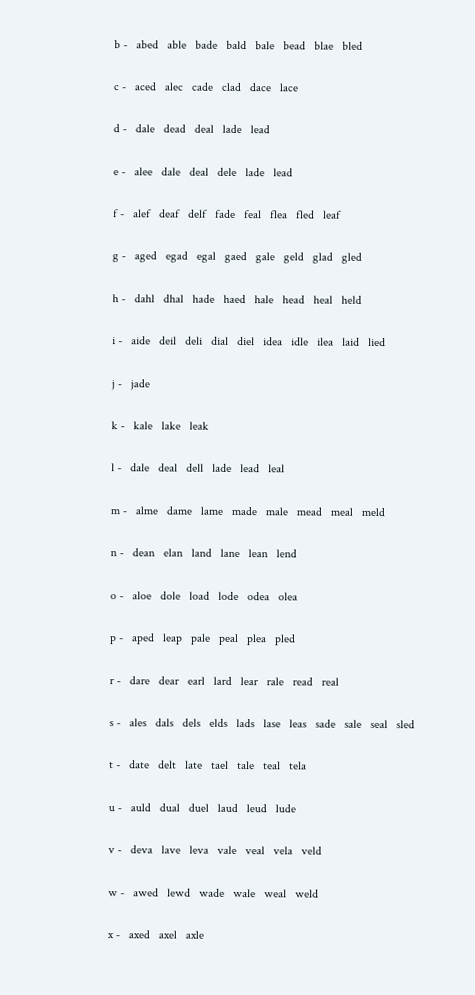b -   abed   able   bade   bald   bale   bead   blae   bled

c -   aced   alec   cade   clad   dace   lace

d -   dale   dead   deal   lade   lead

e -   alee   dale   deal   dele   lade   lead

f -   alef   deaf   delf   fade   feal   flea   fled   leaf

g -   aged   egad   egal   gaed   gale   geld   glad   gled

h -   dahl   dhal   hade   haed   hale   head   heal   held

i -   aide   deil   deli   dial   diel   idea   idle   ilea   laid   lied

j -   jade

k -   kale   lake   leak

l -   dale   deal   dell   lade   lead   leal

m -   alme   dame   lame   made   male   mead   meal   meld

n -   dean   elan   land   lane   lean   lend

o -   aloe   dole   load   lode   odea   olea

p -   aped   leap   pale   peal   plea   pled

r -   dare   dear   earl   lard   lear   rale   read   real

s -   ales   dals   dels   elds   lads   lase   leas   sade   sale   seal   sled

t -   date   delt   late   tael   tale   teal   tela

u -   auld   dual   duel   laud   leud   lude

v -   deva   lave   leva   vale   veal   vela   veld

w -   awed   lewd   wade   wale   weal   weld

x -   axed   axel   axle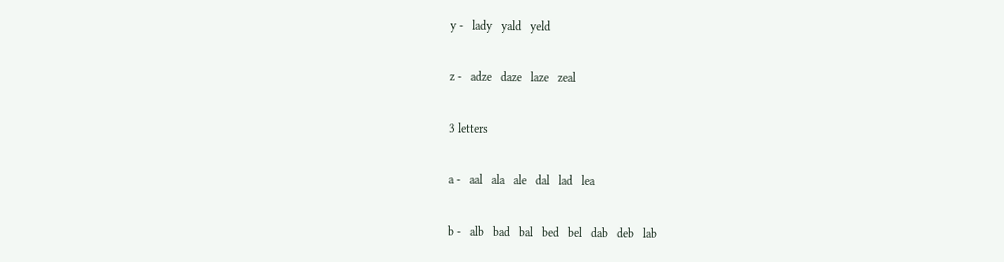y -   lady   yald   yeld

z -   adze   daze   laze   zeal

3 letters

a -   aal   ala   ale   dal   lad   lea

b -   alb   bad   bal   bed   bel   dab   deb   lab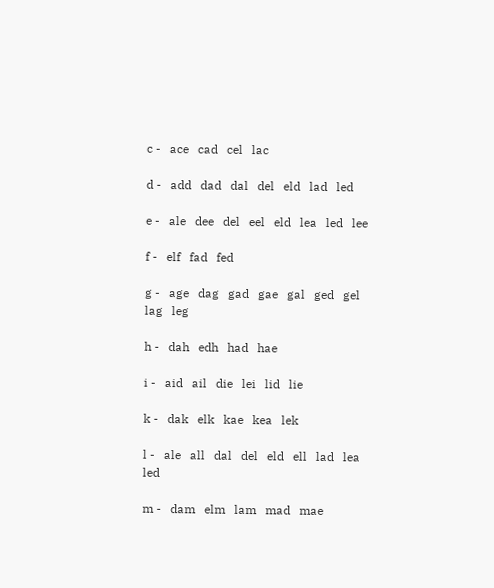c -   ace   cad   cel   lac

d -   add   dad   dal   del   eld   lad   led

e -   ale   dee   del   eel   eld   lea   led   lee

f -   elf   fad   fed

g -   age   dag   gad   gae   gal   ged   gel   lag   leg

h -   dah   edh   had   hae

i -   aid   ail   die   lei   lid   lie

k -   dak   elk   kae   kea   lek

l -   ale   all   dal   del   eld   ell   lad   lea   led

m -   dam   elm   lam   mad   mae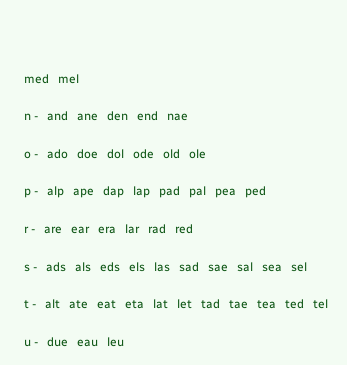med   mel

n -   and   ane   den   end   nae

o -   ado   doe   dol   ode   old   ole

p -   alp   ape   dap   lap   pad   pal   pea   ped

r -   are   ear   era   lar   rad   red

s -   ads   als   eds   els   las   sad   sae   sal   sea   sel

t -   alt   ate   eat   eta   lat   let   tad   tae   tea   ted   tel

u -   due   eau   leu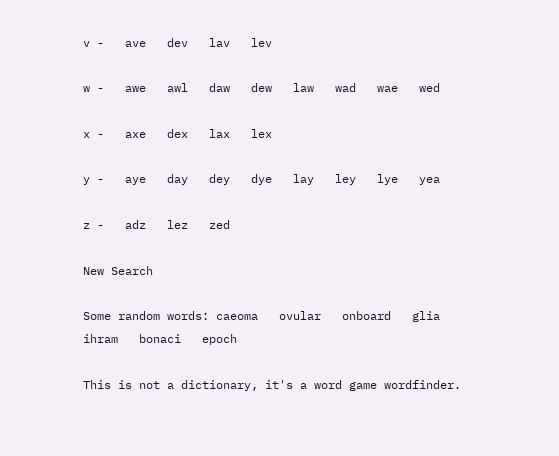v -   ave   dev   lav   lev

w -   awe   awl   daw   dew   law   wad   wae   wed

x -   axe   dex   lax   lex

y -   aye   day   dey   dye   lay   ley   lye   yea

z -   adz   lez   zed

New Search

Some random words: caeoma   ovular   onboard   glia   ihram   bonaci   epoch

This is not a dictionary, it's a word game wordfinder.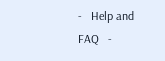-   Help and FAQ   -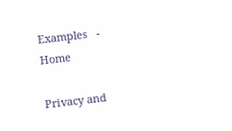Examples   -   Home

Privacy and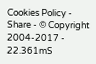Cookies Policy - Share - © Copyright 2004-2017 - 22.361mS